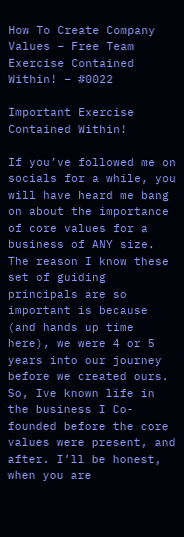How To Create Company Values – Free Team Exercise Contained Within! – #0022

Important Exercise Contained Within!

If you’ve followed me on socials for a while, you will have heard me bang on about the importance of core values for a business of ANY size. The reason I know these set of guiding principals are so important is because (and hands up time here), we were 4 or 5 years into our journey before we created ours. So, Ive known life in the business I Co-founded before the core values were present, and after. I’ll be honest, when you are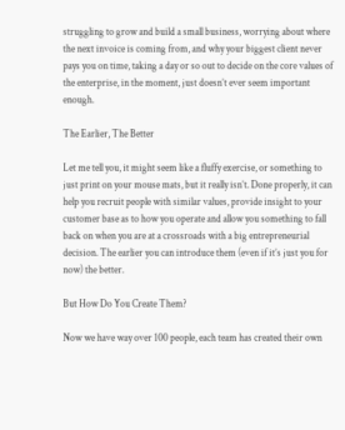struggling to grow and build a small business, worrying about where the next invoice is coming from, and why your biggest client never pays you on time, taking a day or so out to decide on the core values of the enterprise, in the moment, just doesn’t ever seem important enough.

The Earlier, The Better

Let me tell you, it might seem like a fluffy exercise, or something to just print on your mouse mats, but it really isn’t. Done properly, it can help you recruit people with similar values, provide insight to your customer base as to how you operate and allow you something to fall back on when you are at a crossroads with a big entrepreneurial decision. The earlier you can introduce them (even if it’s just you for now) the better.

But How Do You Create Them?

Now we have way over 100 people, each team has created their own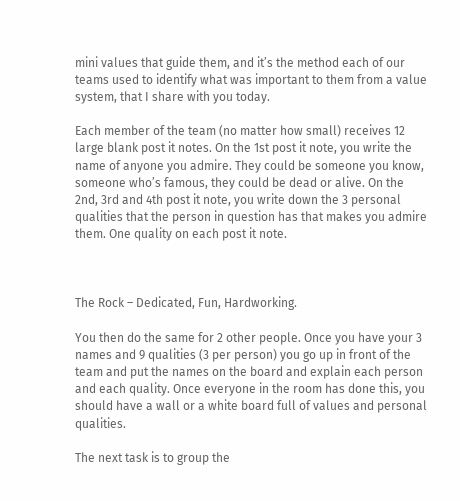mini values that guide them, and it’s the method each of our teams used to identify what was important to them from a value system, that I share with you today.

Each member of the team (no matter how small) receives 12 large blank post it notes. On the 1st post it note, you write the name of anyone you admire. They could be someone you know, someone who’s famous, they could be dead or alive. On the 2nd, 3rd and 4th post it note, you write down the 3 personal qualities that the person in question has that makes you admire them. One quality on each post it note.



The Rock – Dedicated, Fun, Hardworking.

You then do the same for 2 other people. Once you have your 3 names and 9 qualities (3 per person) you go up in front of the team and put the names on the board and explain each person and each quality. Once everyone in the room has done this, you should have a wall or a white board full of values and personal qualities.

The next task is to group the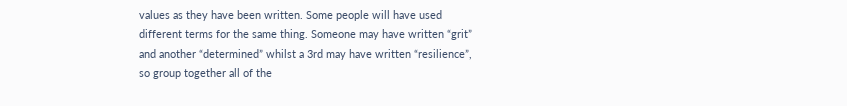values as they have been written. Some people will have used different terms for the same thing. Someone may have written “grit” and another “determined” whilst a 3rd may have written “resilience”, so group together all of the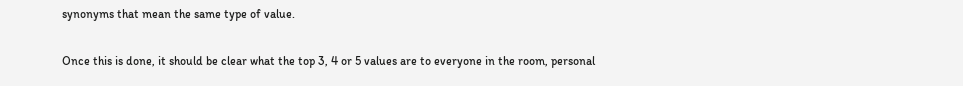synonyms that mean the same type of value.

Once this is done, it should be clear what the top 3, 4 or 5 values are to everyone in the room, personal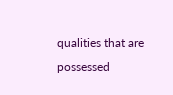qualities that are possessed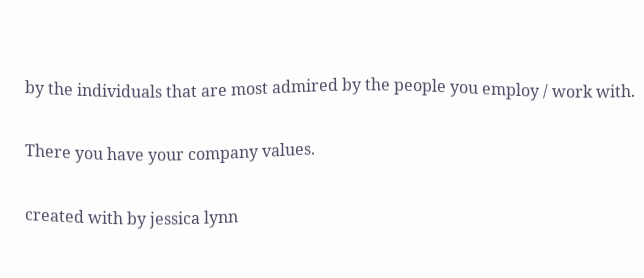by the individuals that are most admired by the people you employ / work with.

There you have your company values.

created with by jessica lynn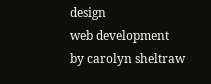design
web development by carolyn sheltraw